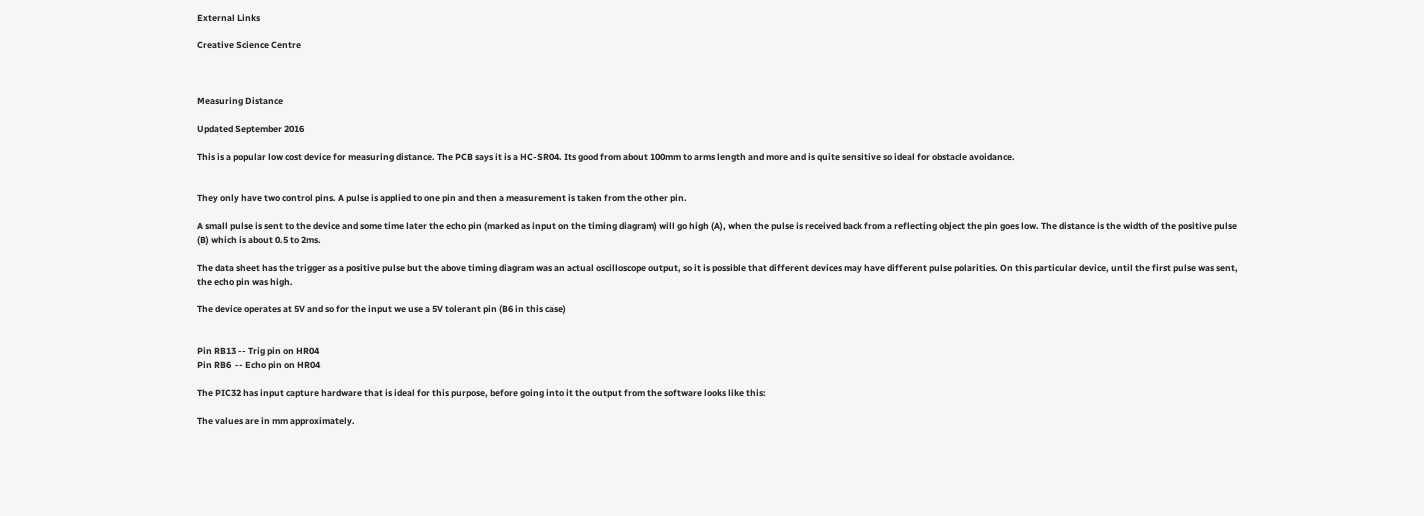External Links

Creative Science Centre



Measuring Distance

Updated September 2016

This is a popular low cost device for measuring distance. The PCB says it is a HC-SR04. Its good from about 100mm to arms length and more and is quite sensitive so ideal for obstacle avoidance.


They only have two control pins. A pulse is applied to one pin and then a measurement is taken from the other pin.

A small pulse is sent to the device and some time later the echo pin (marked as input on the timing diagram) will go high (A), when the pulse is received back from a reflecting object the pin goes low. The distance is the width of the positive pulse (B) which is about 0.5 to 2ms.

The data sheet has the trigger as a positive pulse but the above timing diagram was an actual oscilloscope output, so it is possible that different devices may have different pulse polarities. On this particular device, until the first pulse was sent, the echo pin was high.

The device operates at 5V and so for the input we use a 5V tolerant pin (B6 in this case)


Pin RB13 -- Trig pin on HR04
Pin RB6  -- Echo pin on HR04

The PIC32 has input capture hardware that is ideal for this purpose, before going into it the output from the software looks like this:

The values are in mm approximately.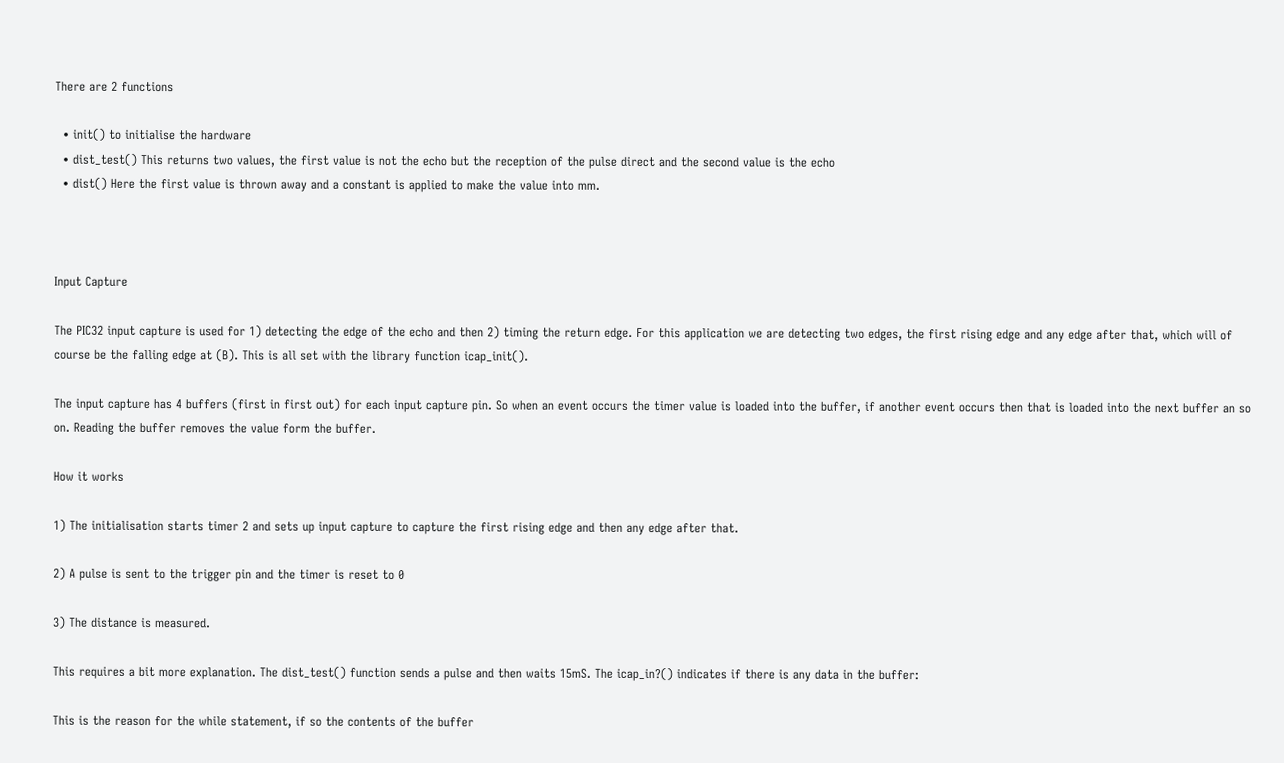There are 2 functions

  • init() to initialise the hardware
  • dist_test() This returns two values, the first value is not the echo but the reception of the pulse direct and the second value is the echo
  • dist() Here the first value is thrown away and a constant is applied to make the value into mm.



Input Capture

The PIC32 input capture is used for 1) detecting the edge of the echo and then 2) timing the return edge. For this application we are detecting two edges, the first rising edge and any edge after that, which will of course be the falling edge at (B). This is all set with the library function icap_init().

The input capture has 4 buffers (first in first out) for each input capture pin. So when an event occurs the timer value is loaded into the buffer, if another event occurs then that is loaded into the next buffer an so on. Reading the buffer removes the value form the buffer.

How it works

1) The initialisation starts timer 2 and sets up input capture to capture the first rising edge and then any edge after that.

2) A pulse is sent to the trigger pin and the timer is reset to 0

3) The distance is measured.

This requires a bit more explanation. The dist_test() function sends a pulse and then waits 15mS. The icap_in?() indicates if there is any data in the buffer:

This is the reason for the while statement, if so the contents of the buffer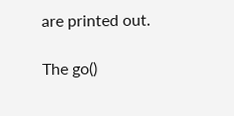are printed out.

The go()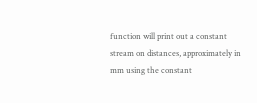function will print out a constant stream on distances, approximately in mm using the constant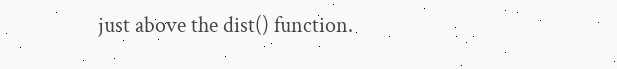just above the dist() function.